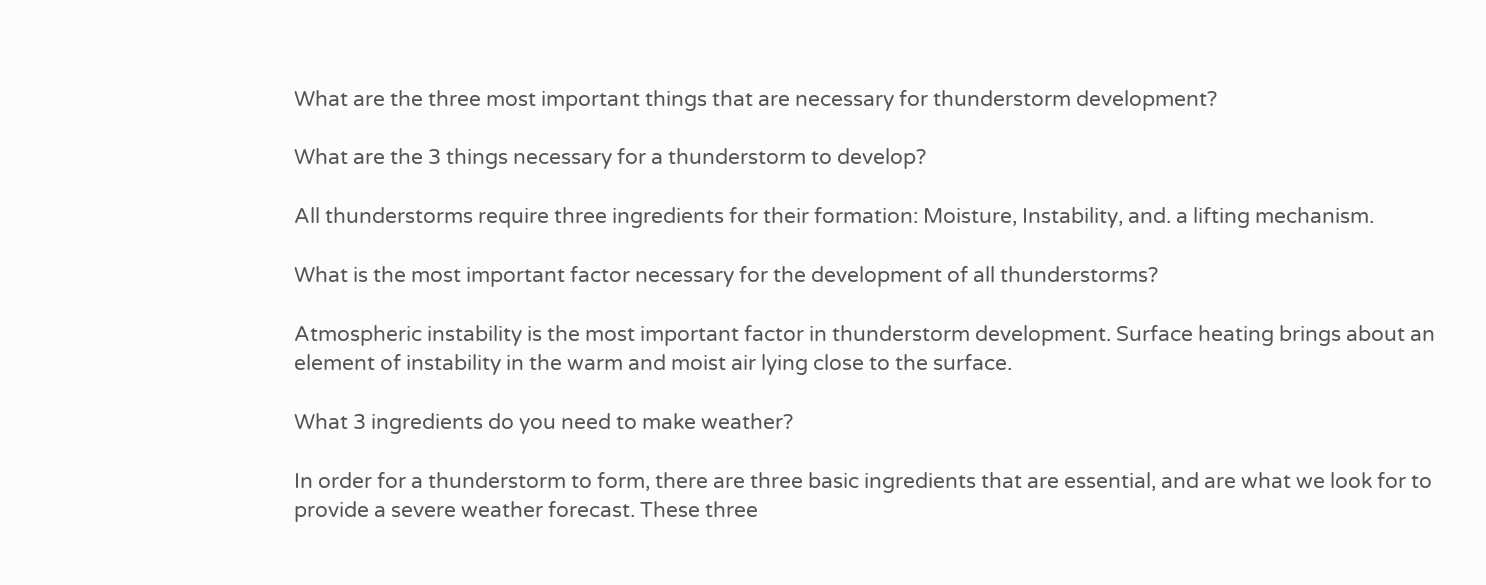What are the three most important things that are necessary for thunderstorm development?

What are the 3 things necessary for a thunderstorm to develop?

All thunderstorms require three ingredients for their formation: Moisture, Instability, and. a lifting mechanism.

What is the most important factor necessary for the development of all thunderstorms?

Atmospheric instability is the most important factor in thunderstorm development. Surface heating brings about an element of instability in the warm and moist air lying close to the surface.

What 3 ingredients do you need to make weather?

In order for a thunderstorm to form, there are three basic ingredients that are essential, and are what we look for to provide a severe weather forecast. These three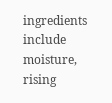ingredients include moisture, rising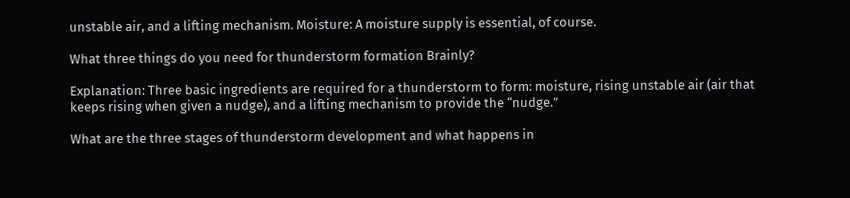unstable air, and a lifting mechanism. Moisture: A moisture supply is essential, of course.

What three things do you need for thunderstorm formation Brainly?

Explanation: Three basic ingredients are required for a thunderstorm to form: moisture, rising unstable air (air that keeps rising when given a nudge), and a lifting mechanism to provide the “nudge.”

What are the three stages of thunderstorm development and what happens in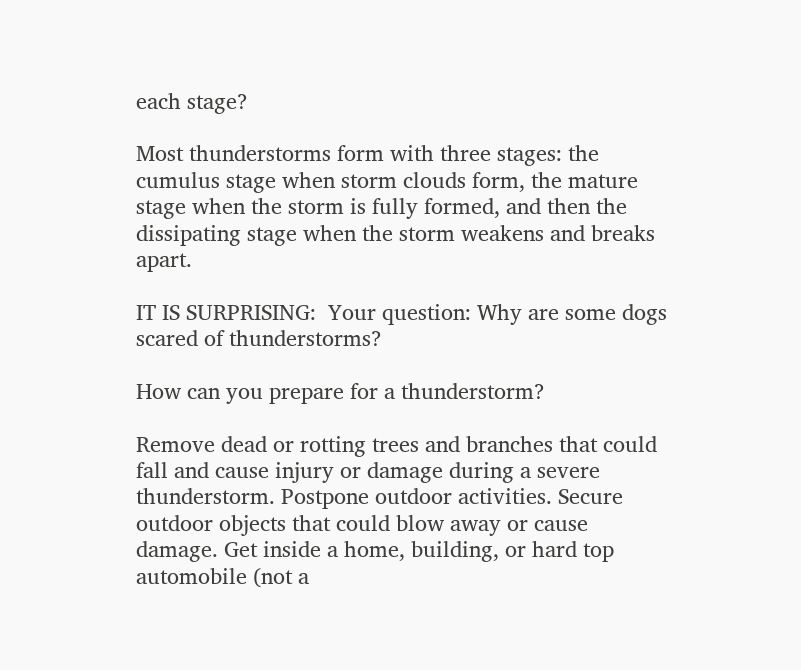each stage?

Most thunderstorms form with three stages: the cumulus stage when storm clouds form, the mature stage when the storm is fully formed, and then the dissipating stage when the storm weakens and breaks apart.

IT IS SURPRISING:  Your question: Why are some dogs scared of thunderstorms?

How can you prepare for a thunderstorm?

Remove dead or rotting trees and branches that could fall and cause injury or damage during a severe thunderstorm. Postpone outdoor activities. Secure outdoor objects that could blow away or cause damage. Get inside a home, building, or hard top automobile (not a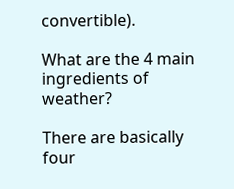convertible).

What are the 4 main ingredients of weather?

There are basically four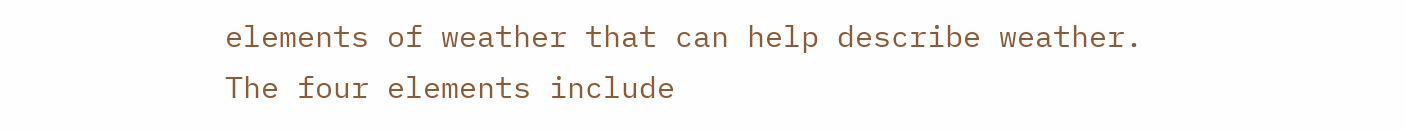elements of weather that can help describe weather. The four elements include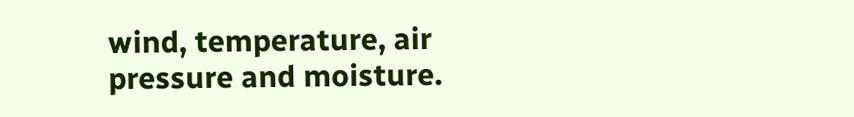wind, temperature, air pressure and moisture.